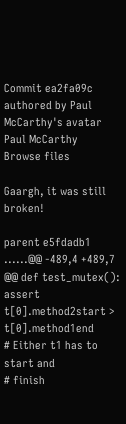Commit ea2fa09c authored by Paul McCarthy's avatar Paul McCarthy
Browse files

Gaargh, it was still broken!

parent e5fdadb1
......@@ -489,4 +489,7 @@ def test_mutex():
assert t[0].method2start > t[0].method1end
# Either t1 has to start and
# finish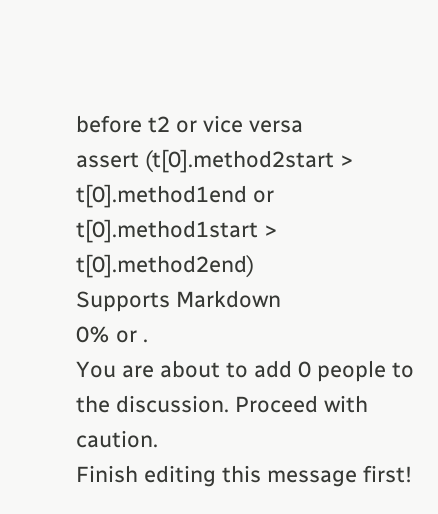before t2 or vice versa
assert (t[0].method2start > t[0].method1end or
t[0].method1start > t[0].method2end)
Supports Markdown
0% or .
You are about to add 0 people to the discussion. Proceed with caution.
Finish editing this message first!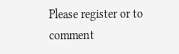Please register or to comment